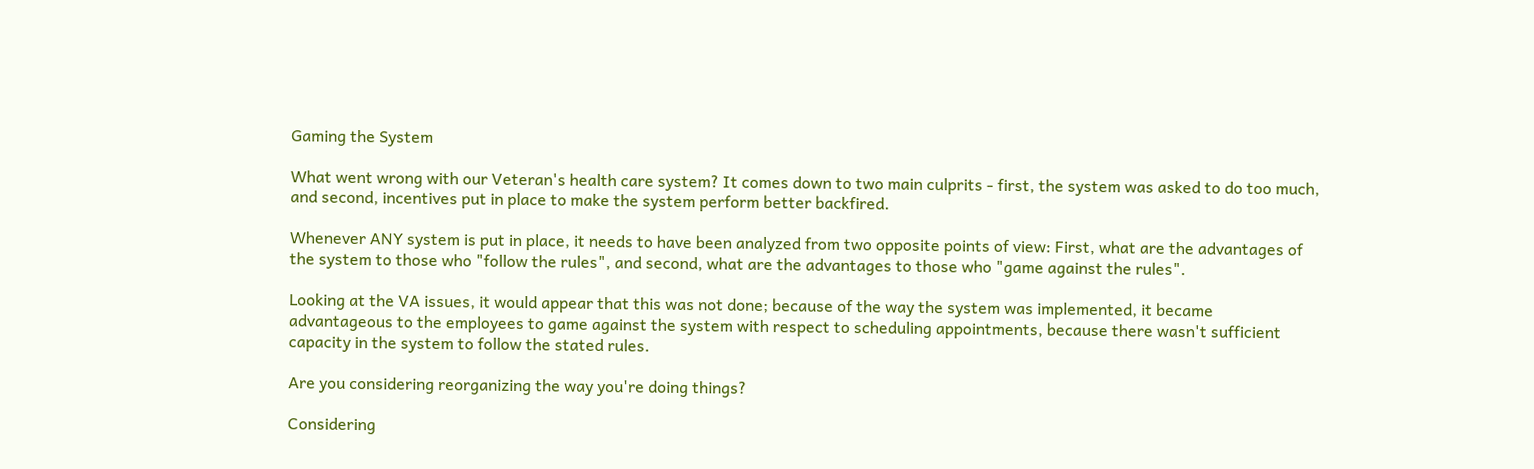Gaming the System

What went wrong with our Veteran's health care system? It comes down to two main culprits - first, the system was asked to do too much, and second, incentives put in place to make the system perform better backfired.

Whenever ANY system is put in place, it needs to have been analyzed from two opposite points of view: First, what are the advantages of the system to those who "follow the rules", and second, what are the advantages to those who "game against the rules".

Looking at the VA issues, it would appear that this was not done; because of the way the system was implemented, it became advantageous to the employees to game against the system with respect to scheduling appointments, because there wasn't sufficient capacity in the system to follow the stated rules.

Are you considering reorganizing the way you're doing things?

Considering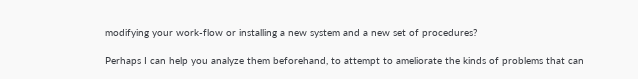modifying your work-flow or installing a new system and a new set of procedures?

Perhaps I can help you analyze them beforehand, to attempt to ameliorate the kinds of problems that can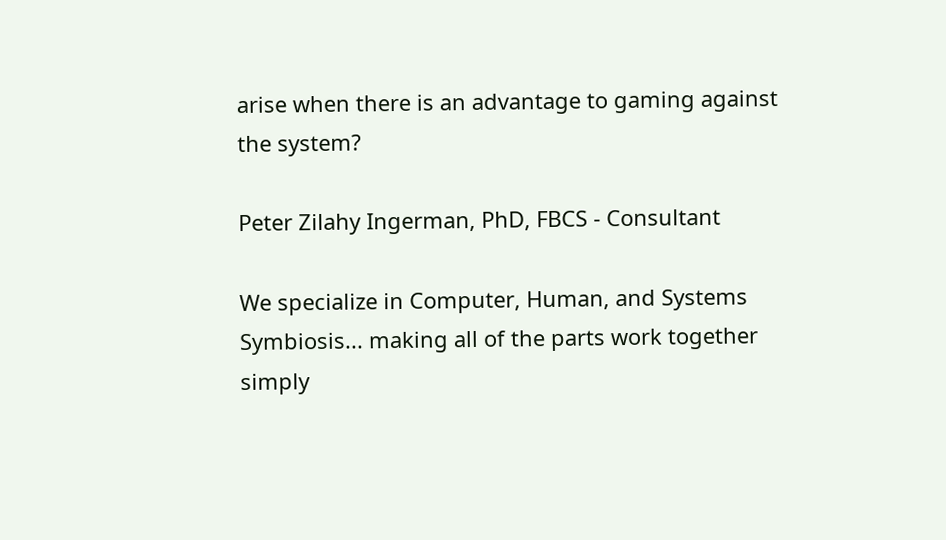arise when there is an advantage to gaming against the system?

Peter Zilahy Ingerman, PhD, FBCS - Consultant

We specialize in Computer, Human, and Systems Symbiosis... making all of the parts work together simply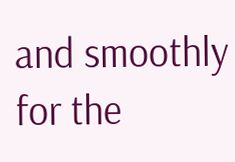and smoothly for the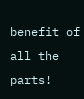benefit of all the parts!